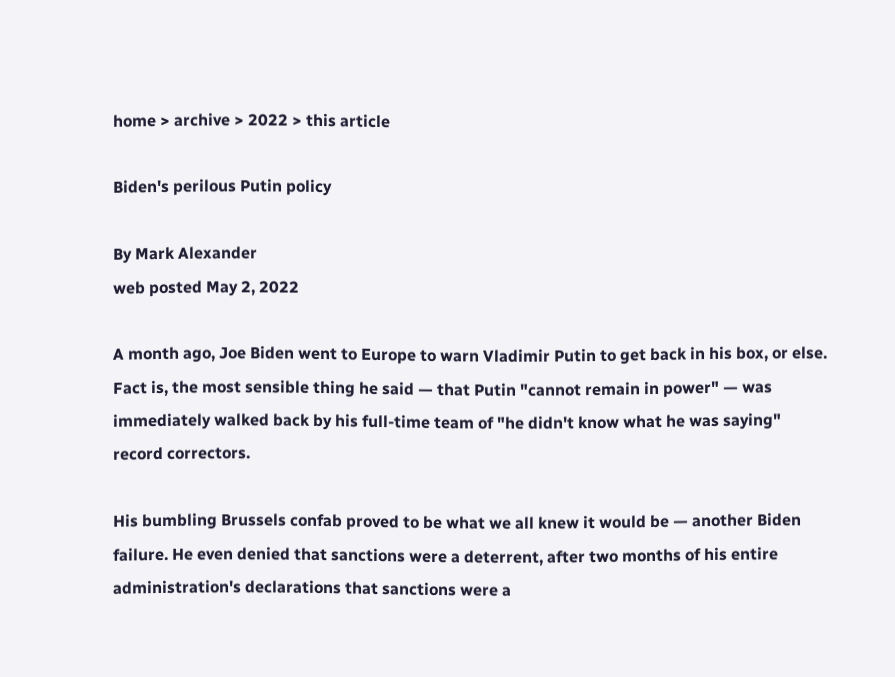home > archive > 2022 > this article

Biden's perilous Putin policy

By Mark Alexander
web posted May 2, 2022

A month ago, Joe Biden went to Europe to warn Vladimir Putin to get back in his box, or else. Fact is, the most sensible thing he said — that Putin "cannot remain in power" — was immediately walked back by his full-time team of "he didn't know what he was saying" record correctors.

His bumbling Brussels confab proved to be what we all knew it would be — another Biden failure. He even denied that sanctions were a deterrent, after two months of his entire administration's declarations that sanctions were a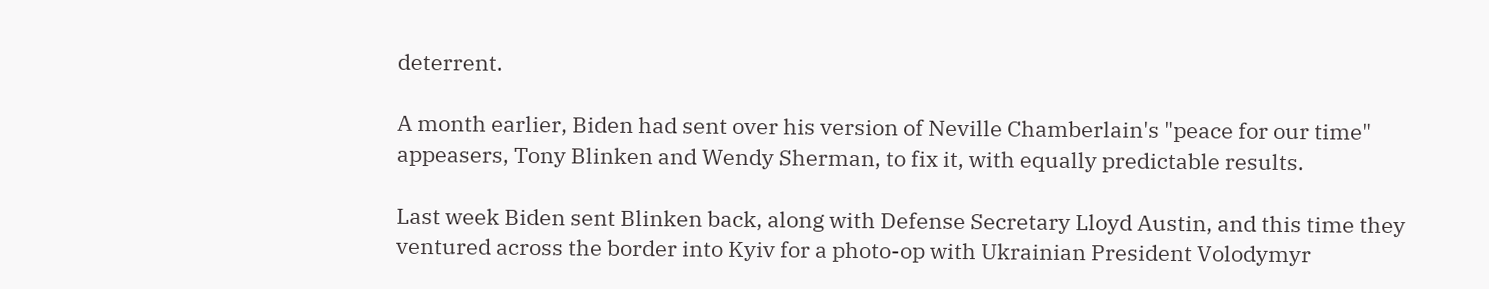deterrent.

A month earlier, Biden had sent over his version of Neville Chamberlain's "peace for our time" appeasers, Tony Blinken and Wendy Sherman, to fix it, with equally predictable results.

Last week Biden sent Blinken back, along with Defense Secretary Lloyd Austin, and this time they ventured across the border into Kyiv for a photo-op with Ukrainian President Volodymyr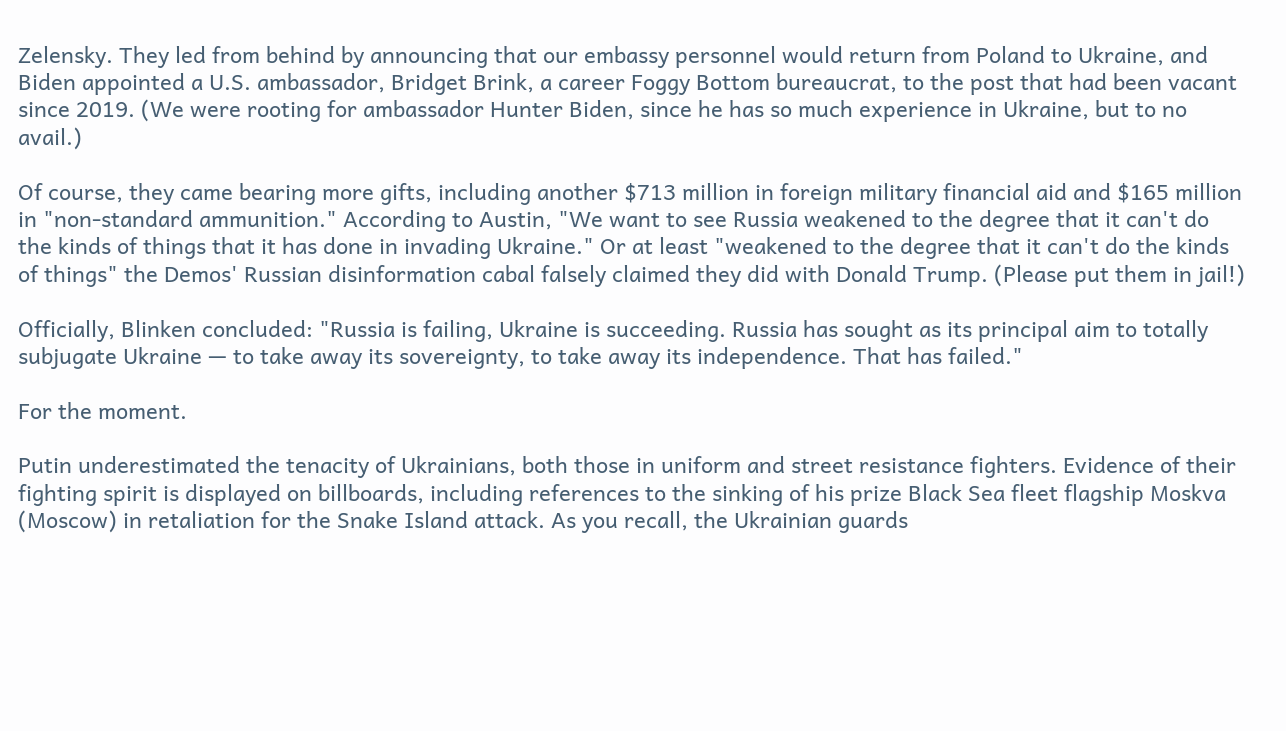Zelensky. They led from behind by announcing that our embassy personnel would return from Poland to Ukraine, and Biden appointed a U.S. ambassador, Bridget Brink, a career Foggy Bottom bureaucrat, to the post that had been vacant since 2019. (We were rooting for ambassador Hunter Biden, since he has so much experience in Ukraine, but to no avail.)

Of course, they came bearing more gifts, including another $713 million in foreign military financial aid and $165 million in "non-standard ammunition." According to Austin, "We want to see Russia weakened to the degree that it can't do the kinds of things that it has done in invading Ukraine." Or at least "weakened to the degree that it can't do the kinds of things" the Demos' Russian disinformation cabal falsely claimed they did with Donald Trump. (Please put them in jail!)

Officially, Blinken concluded: "Russia is failing, Ukraine is succeeding. Russia has sought as its principal aim to totally subjugate Ukraine — to take away its sovereignty, to take away its independence. That has failed."

For the moment.

Putin underestimated the tenacity of Ukrainians, both those in uniform and street resistance fighters. Evidence of their fighting spirit is displayed on billboards, including references to the sinking of his prize Black Sea fleet flagship Moskva (Moscow) in retaliation for the Snake Island attack. As you recall, the Ukrainian guards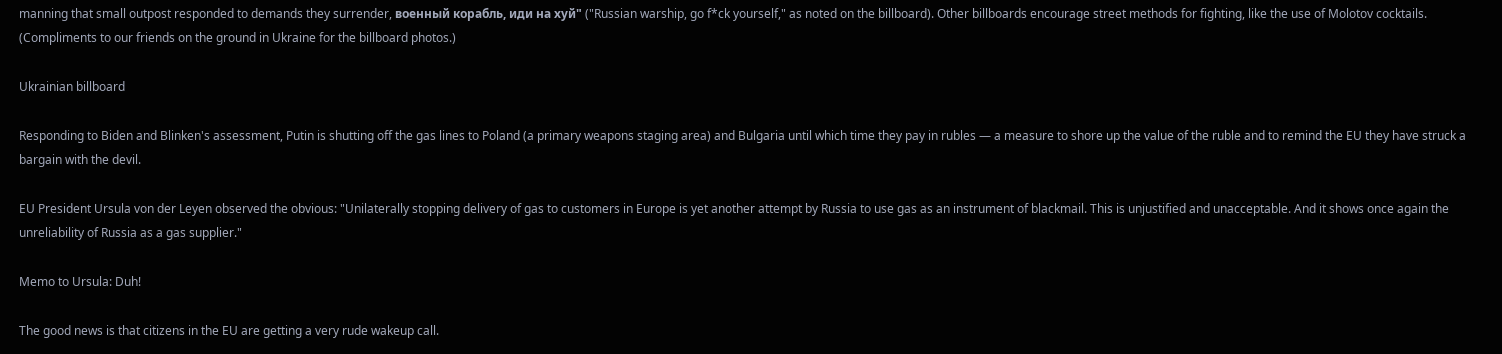manning that small outpost responded to demands they surrender, военный корабль, иди на хуй" ("Russian warship, go f*ck yourself," as noted on the billboard). Other billboards encourage street methods for fighting, like the use of Molotov cocktails. (Compliments to our friends on the ground in Ukraine for the billboard photos.)

Ukrainian billboard

Responding to Biden and Blinken's assessment, Putin is shutting off the gas lines to Poland (a primary weapons staging area) and Bulgaria until which time they pay in rubles — a measure to shore up the value of the ruble and to remind the EU they have struck a bargain with the devil.

EU President Ursula von der Leyen observed the obvious: "Unilaterally stopping delivery of gas to customers in Europe is yet another attempt by Russia to use gas as an instrument of blackmail. This is unjustified and unacceptable. And it shows once again the unreliability of Russia as a gas supplier."

Memo to Ursula: Duh!

The good news is that citizens in the EU are getting a very rude wakeup call.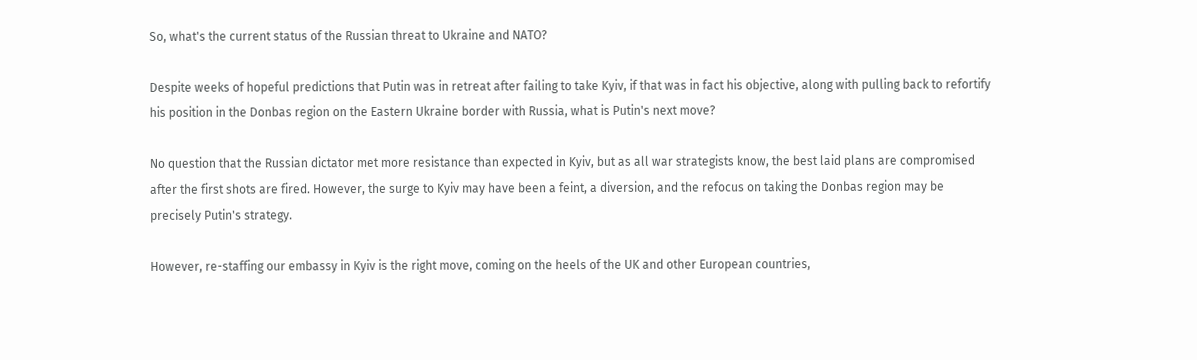So, what's the current status of the Russian threat to Ukraine and NATO?

Despite weeks of hopeful predictions that Putin was in retreat after failing to take Kyiv, if that was in fact his objective, along with pulling back to refortify his position in the Donbas region on the Eastern Ukraine border with Russia, what is Putin's next move?

No question that the Russian dictator met more resistance than expected in Kyiv, but as all war strategists know, the best laid plans are compromised after the first shots are fired. However, the surge to Kyiv may have been a feint, a diversion, and the refocus on taking the Donbas region may be precisely Putin's strategy.

However, re-staffing our embassy in Kyiv is the right move, coming on the heels of the UK and other European countries,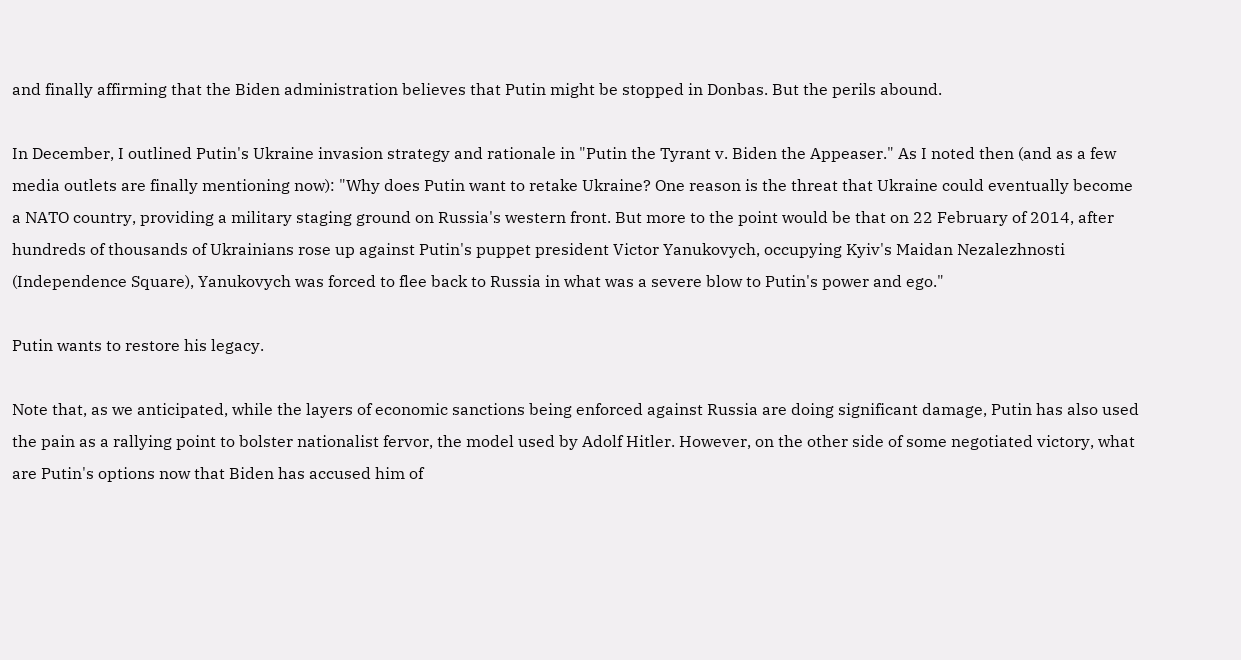and finally affirming that the Biden administration believes that Putin might be stopped in Donbas. But the perils abound.

In December, I outlined Putin's Ukraine invasion strategy and rationale in "Putin the Tyrant v. Biden the Appeaser." As I noted then (and as a few media outlets are finally mentioning now): "Why does Putin want to retake Ukraine? One reason is the threat that Ukraine could eventually become a NATO country, providing a military staging ground on Russia's western front. But more to the point would be that on 22 February of 2014, after hundreds of thousands of Ukrainians rose up against Putin's puppet president Victor Yanukovych, occupying Kyiv's Maidan Nezalezhnosti (Independence Square), Yanukovych was forced to flee back to Russia in what was a severe blow to Putin's power and ego."

Putin wants to restore his legacy.

Note that, as we anticipated, while the layers of economic sanctions being enforced against Russia are doing significant damage, Putin has also used the pain as a rallying point to bolster nationalist fervor, the model used by Adolf Hitler. However, on the other side of some negotiated victory, what are Putin's options now that Biden has accused him of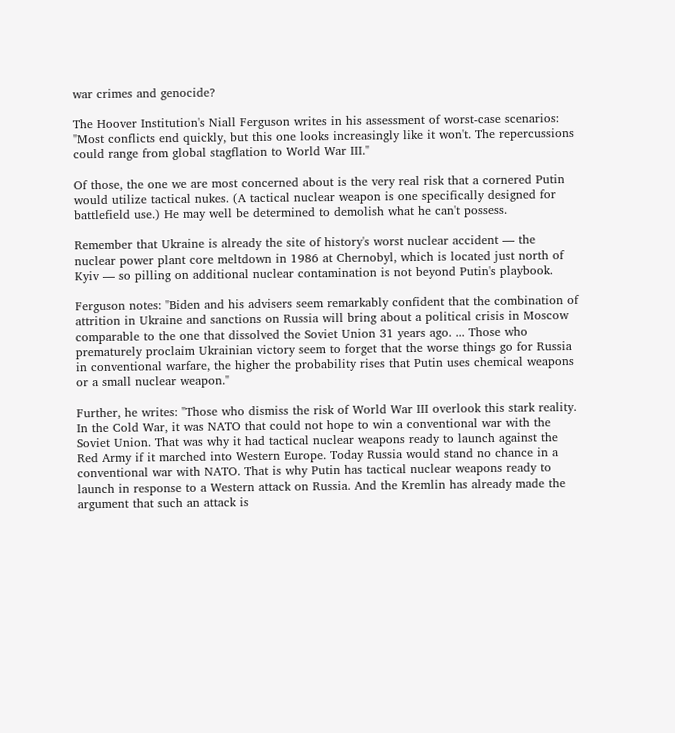war crimes and genocide?

The Hoover Institution's Niall Ferguson writes in his assessment of worst-case scenarios: "Most conflicts end quickly, but this one looks increasingly like it won't. The repercussions could range from global stagflation to World War III."

Of those, the one we are most concerned about is the very real risk that a cornered Putin would utilize tactical nukes. (A tactical nuclear weapon is one specifically designed for battlefield use.) He may well be determined to demolish what he can't possess.

Remember that Ukraine is already the site of history's worst nuclear accident — the nuclear power plant core meltdown in 1986 at Chernobyl, which is located just north of Kyiv — so pilling on additional nuclear contamination is not beyond Putin's playbook.

Ferguson notes: "Biden and his advisers seem remarkably confident that the combination of attrition in Ukraine and sanctions on Russia will bring about a political crisis in Moscow comparable to the one that dissolved the Soviet Union 31 years ago. ... Those who prematurely proclaim Ukrainian victory seem to forget that the worse things go for Russia in conventional warfare, the higher the probability rises that Putin uses chemical weapons or a small nuclear weapon."

Further, he writes: "Those who dismiss the risk of World War III overlook this stark reality. In the Cold War, it was NATO that could not hope to win a conventional war with the Soviet Union. That was why it had tactical nuclear weapons ready to launch against the Red Army if it marched into Western Europe. Today Russia would stand no chance in a conventional war with NATO. That is why Putin has tactical nuclear weapons ready to launch in response to a Western attack on Russia. And the Kremlin has already made the argument that such an attack is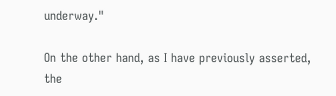underway."

On the other hand, as I have previously asserted, the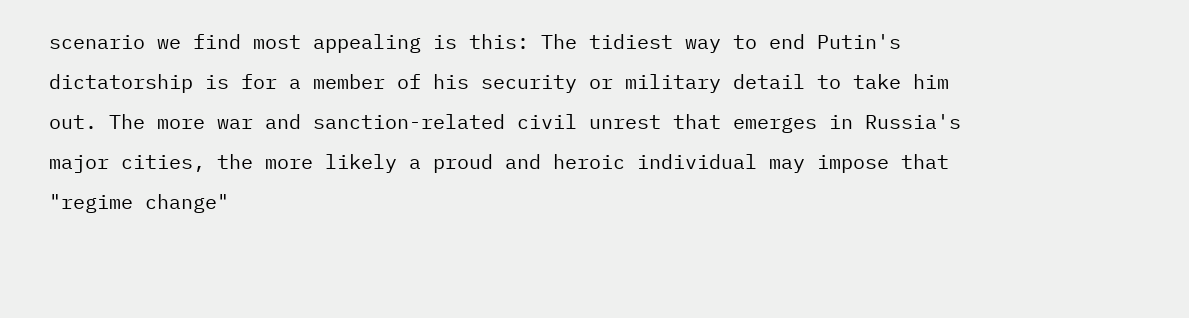scenario we find most appealing is this: The tidiest way to end Putin's dictatorship is for a member of his security or military detail to take him out. The more war and sanction-related civil unrest that emerges in Russia's major cities, the more likely a proud and heroic individual may impose that "regime change"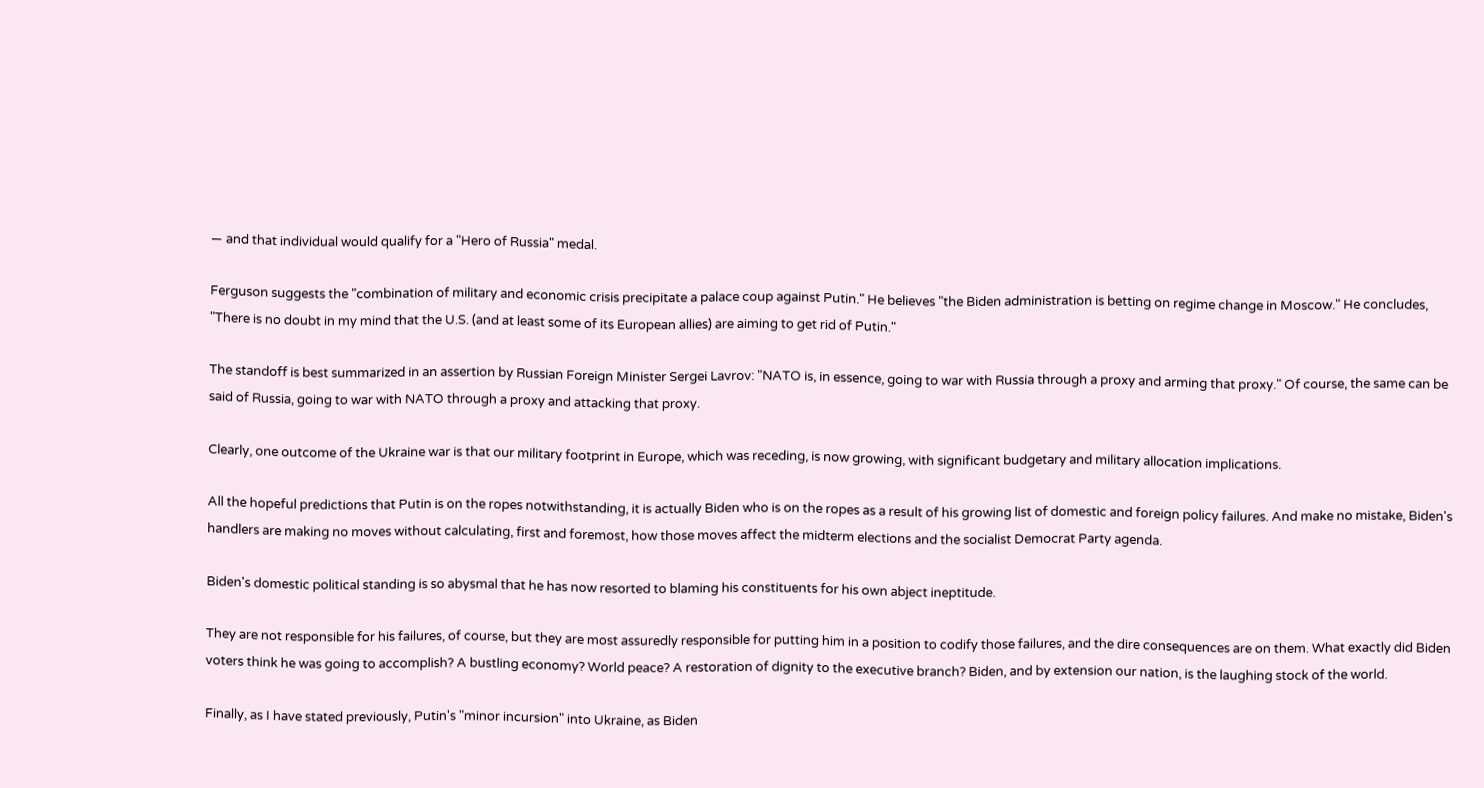— and that individual would qualify for a "Hero of Russia" medal.

Ferguson suggests the "combination of military and economic crisis precipitate a palace coup against Putin." He believes "the Biden administration is betting on regime change in Moscow." He concludes, "There is no doubt in my mind that the U.S. (and at least some of its European allies) are aiming to get rid of Putin."

The standoff is best summarized in an assertion by Russian Foreign Minister Sergei Lavrov: "NATO is, in essence, going to war with Russia through a proxy and arming that proxy." Of course, the same can be said of Russia, going to war with NATO through a proxy and attacking that proxy.

Clearly, one outcome of the Ukraine war is that our military footprint in Europe, which was receding, is now growing, with significant budgetary and military allocation implications.

All the hopeful predictions that Putin is on the ropes notwithstanding, it is actually Biden who is on the ropes as a result of his growing list of domestic and foreign policy failures. And make no mistake, Biden's handlers are making no moves without calculating, first and foremost, how those moves affect the midterm elections and the socialist Democrat Party agenda.

Biden's domestic political standing is so abysmal that he has now resorted to blaming his constituents for his own abject ineptitude.

They are not responsible for his failures, of course, but they are most assuredly responsible for putting him in a position to codify those failures, and the dire consequences are on them. What exactly did Biden voters think he was going to accomplish? A bustling economy? World peace? A restoration of dignity to the executive branch? Biden, and by extension our nation, is the laughing stock of the world.

Finally, as I have stated previously, Putin's "minor incursion" into Ukraine, as Biden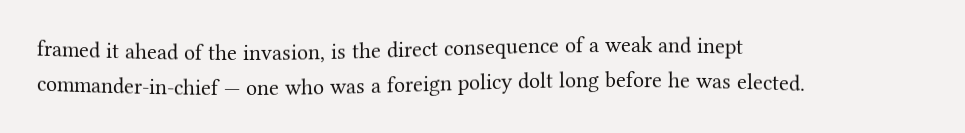framed it ahead of the invasion, is the direct consequence of a weak and inept commander-in-chief — one who was a foreign policy dolt long before he was elected.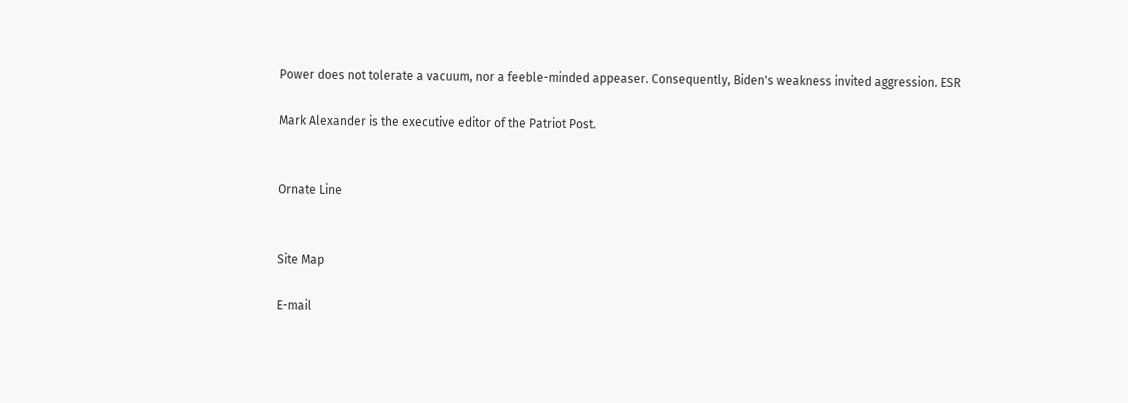Power does not tolerate a vacuum, nor a feeble-minded appeaser. Consequently, Biden's weakness invited aggression. ESR

Mark Alexander is the executive editor of the Patriot Post.


Ornate Line


Site Map

E-mail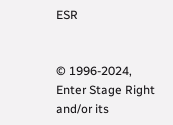ESR


© 1996-2024, Enter Stage Right and/or its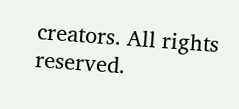creators. All rights reserved.